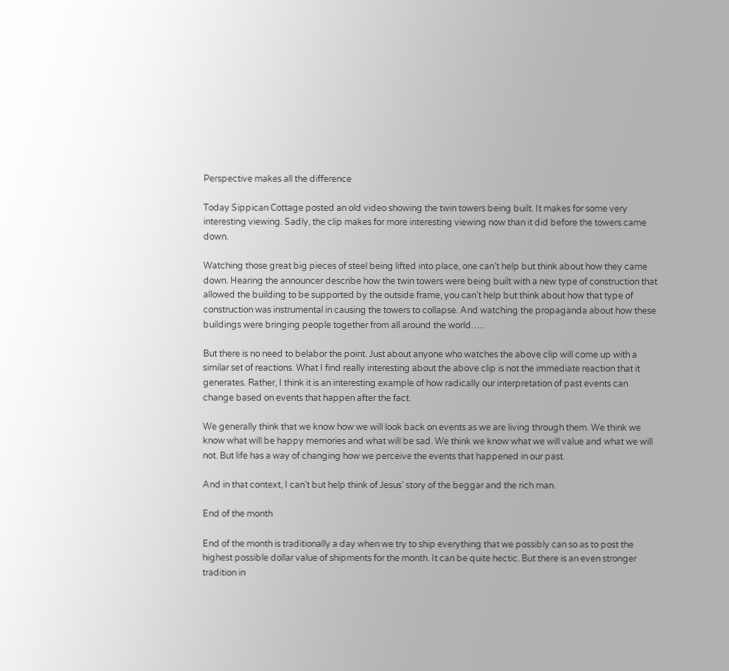Perspective makes all the difference

Today Sippican Cottage posted an old video showing the twin towers being built. It makes for some very interesting viewing. Sadly, the clip makes for more interesting viewing now than it did before the towers came down.

Watching those great big pieces of steel being lifted into place, one can’t help but think about how they came down. Hearing the announcer describe how the twin towers were being built with a new type of construction that allowed the building to be supported by the outside frame, you can’t help but think about how that type of construction was instrumental in causing the towers to collapse. And watching the propaganda about how these buildings were bringing people together from all around the world…..

But there is no need to belabor the point. Just about anyone who watches the above clip will come up with a similar set of reactions. What I find really interesting about the above clip is not the immediate reaction that it generates. Rather, I think it is an interesting example of how radically our interpretation of past events can change based on events that happen after the fact.

We generally think that we know how we will look back on events as we are living through them. We think we know what will be happy memories and what will be sad. We think we know what we will value and what we will not. But life has a way of changing how we perceive the events that happened in our past.

And in that context, I can’t but help think of Jesus’ story of the beggar and the rich man.

End of the month

End of the month is traditionally a day when we try to ship everything that we possibly can so as to post the highest possible dollar value of shipments for the month. It can be quite hectic. But there is an even stronger tradition in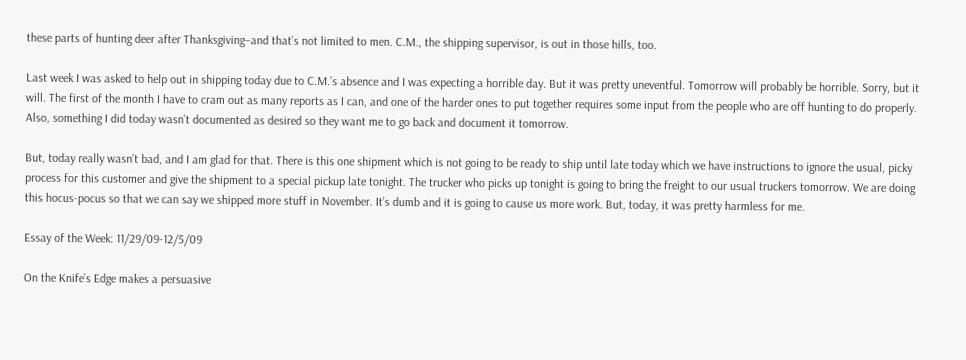these parts of hunting deer after Thanksgiving–and that’s not limited to men. C.M., the shipping supervisor, is out in those hills, too.

Last week I was asked to help out in shipping today due to C.M.’s absence and I was expecting a horrible day. But it was pretty uneventful. Tomorrow will probably be horrible. Sorry, but it will. The first of the month I have to cram out as many reports as I can, and one of the harder ones to put together requires some input from the people who are off hunting to do properly. Also, something I did today wasn’t documented as desired so they want me to go back and document it tomorrow.

But, today really wasn’t bad, and I am glad for that. There is this one shipment which is not going to be ready to ship until late today which we have instructions to ignore the usual, picky process for this customer and give the shipment to a special pickup late tonight. The trucker who picks up tonight is going to bring the freight to our usual truckers tomorrow. We are doing this hocus-pocus so that we can say we shipped more stuff in November. It’s dumb and it is going to cause us more work. But, today, it was pretty harmless for me.

Essay of the Week: 11/29/09-12/5/09

On the Knife’s Edge makes a persuasive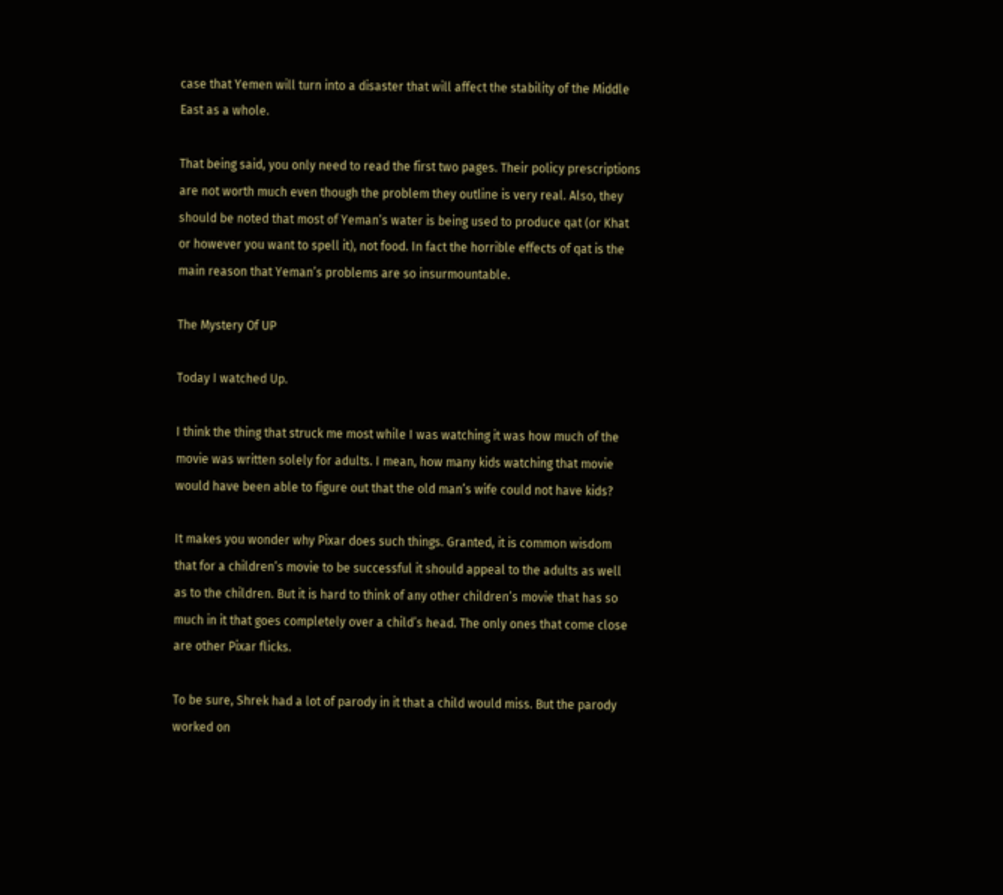case that Yemen will turn into a disaster that will affect the stability of the Middle East as a whole.

That being said, you only need to read the first two pages. Their policy prescriptions are not worth much even though the problem they outline is very real. Also, they should be noted that most of Yeman’s water is being used to produce qat (or Khat or however you want to spell it), not food. In fact the horrible effects of qat is the main reason that Yeman’s problems are so insurmountable.

The Mystery Of UP

Today I watched Up.

I think the thing that struck me most while I was watching it was how much of the movie was written solely for adults. I mean, how many kids watching that movie would have been able to figure out that the old man’s wife could not have kids?

It makes you wonder why Pixar does such things. Granted, it is common wisdom that for a children’s movie to be successful it should appeal to the adults as well as to the children. But it is hard to think of any other children’s movie that has so much in it that goes completely over a child’s head. The only ones that come close are other Pixar flicks.

To be sure, Shrek had a lot of parody in it that a child would miss. But the parody worked on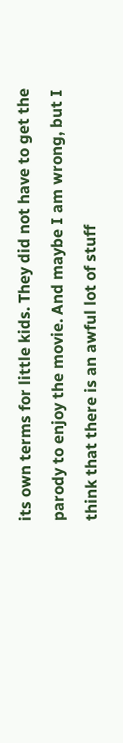its own terms for little kids. They did not have to get the parody to enjoy the movie. And maybe I am wrong, but I think that there is an awful lot of stuff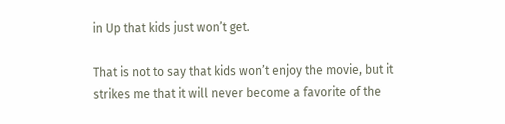in Up that kids just won’t get.

That is not to say that kids won’t enjoy the movie, but it strikes me that it will never become a favorite of the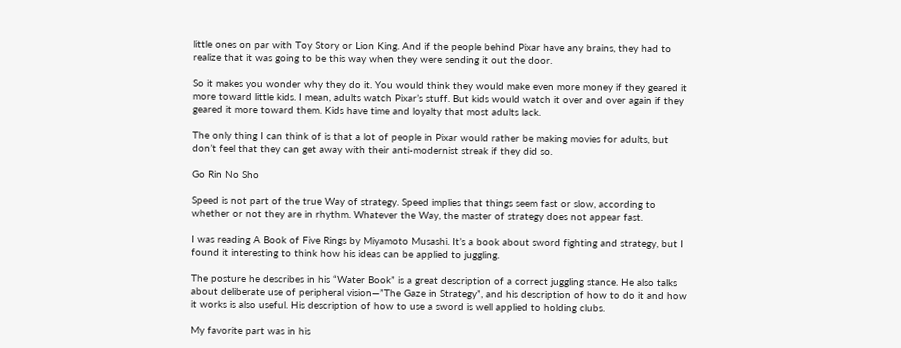little ones on par with Toy Story or Lion King. And if the people behind Pixar have any brains, they had to realize that it was going to be this way when they were sending it out the door.

So it makes you wonder why they do it. You would think they would make even more money if they geared it more toward little kids. I mean, adults watch Pixar’s stuff. But kids would watch it over and over again if they geared it more toward them. Kids have time and loyalty that most adults lack.

The only thing I can think of is that a lot of people in Pixar would rather be making movies for adults, but don’t feel that they can get away with their anti-modernist streak if they did so.

Go Rin No Sho

Speed is not part of the true Way of strategy. Speed implies that things seem fast or slow, according to whether or not they are in rhythm. Whatever the Way, the master of strategy does not appear fast.

I was reading A Book of Five Rings by Miyamoto Musashi. It’s a book about sword fighting and strategy, but I found it interesting to think how his ideas can be applied to juggling.

The posture he describes in his “Water Book” is a great description of a correct juggling stance. He also talks about deliberate use of peripheral vision—”The Gaze in Strategy”, and his description of how to do it and how it works is also useful. His description of how to use a sword is well applied to holding clubs.

My favorite part was in his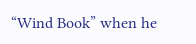“Wind Book” when he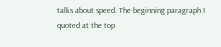talks about speed. The beginning paragraph I quoted at the top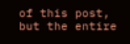of this post, but the entire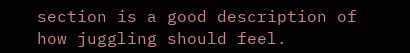section is a good description of how juggling should feel.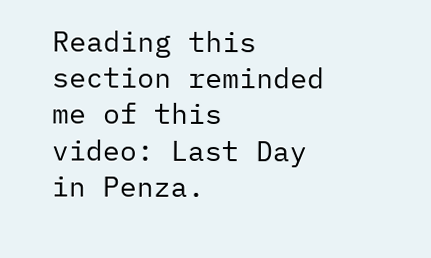Reading this section reminded me of this video: Last Day in Penza.